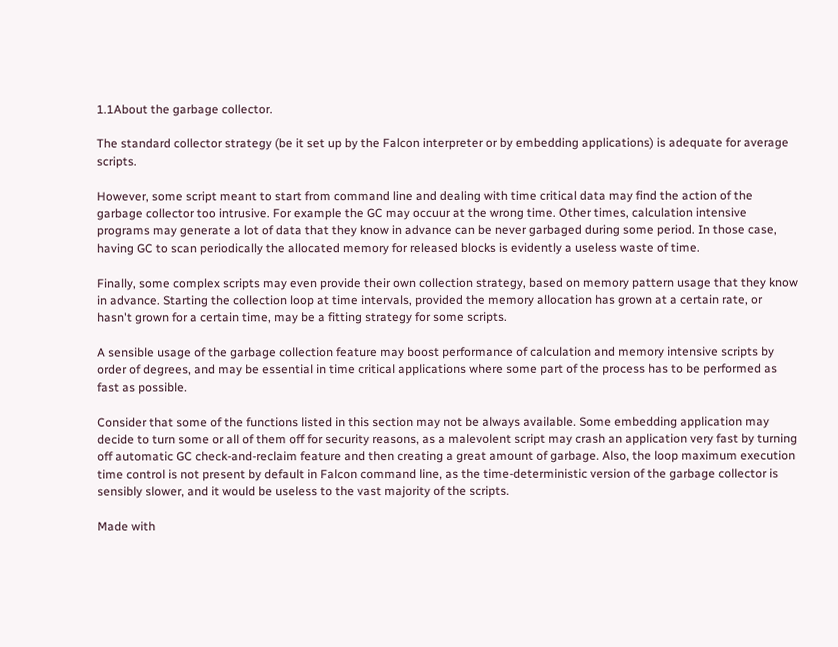1.1About the garbage collector.

The standard collector strategy (be it set up by the Falcon interpreter or by embedding applications) is adequate for average scripts.

However, some script meant to start from command line and dealing with time critical data may find the action of the garbage collector too intrusive. For example the GC may occuur at the wrong time. Other times, calculation intensive programs may generate a lot of data that they know in advance can be never garbaged during some period. In those case, having GC to scan periodically the allocated memory for released blocks is evidently a useless waste of time.

Finally, some complex scripts may even provide their own collection strategy, based on memory pattern usage that they know in advance. Starting the collection loop at time intervals, provided the memory allocation has grown at a certain rate, or hasn't grown for a certain time, may be a fitting strategy for some scripts.

A sensible usage of the garbage collection feature may boost performance of calculation and memory intensive scripts by order of degrees, and may be essential in time critical applications where some part of the process has to be performed as fast as possible.

Consider that some of the functions listed in this section may not be always available. Some embedding application may decide to turn some or all of them off for security reasons, as a malevolent script may crash an application very fast by turning off automatic GC check-and-reclaim feature and then creating a great amount of garbage. Also, the loop maximum execution time control is not present by default in Falcon command line, as the time-deterministic version of the garbage collector is sensibly slower, and it would be useless to the vast majority of the scripts.

Made with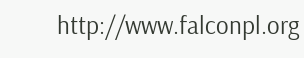http://www.falconpl.org